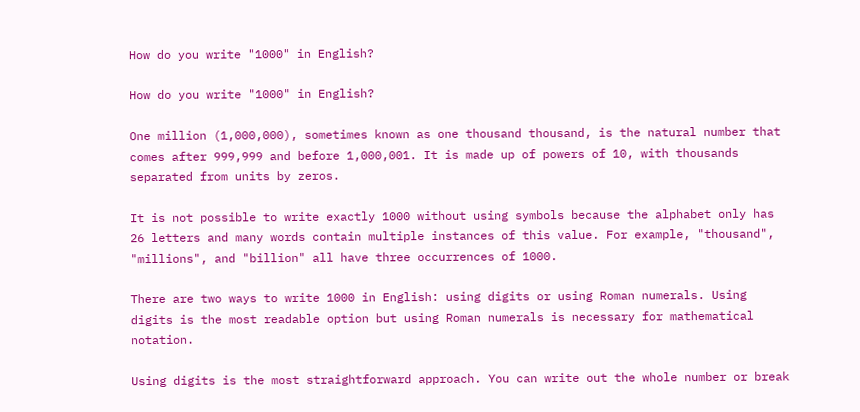How do you write "1000" in English?

How do you write "1000" in English?

One million (1,000,000), sometimes known as one thousand thousand, is the natural number that comes after 999,999 and before 1,000,001. It is made up of powers of 10, with thousands separated from units by zeros.

It is not possible to write exactly 1000 without using symbols because the alphabet only has 26 letters and many words contain multiple instances of this value. For example, "thousand", "millions", and "billion" all have three occurrences of 1000.

There are two ways to write 1000 in English: using digits or using Roman numerals. Using digits is the most readable option but using Roman numerals is necessary for mathematical notation.

Using digits is the most straightforward approach. You can write out the whole number or break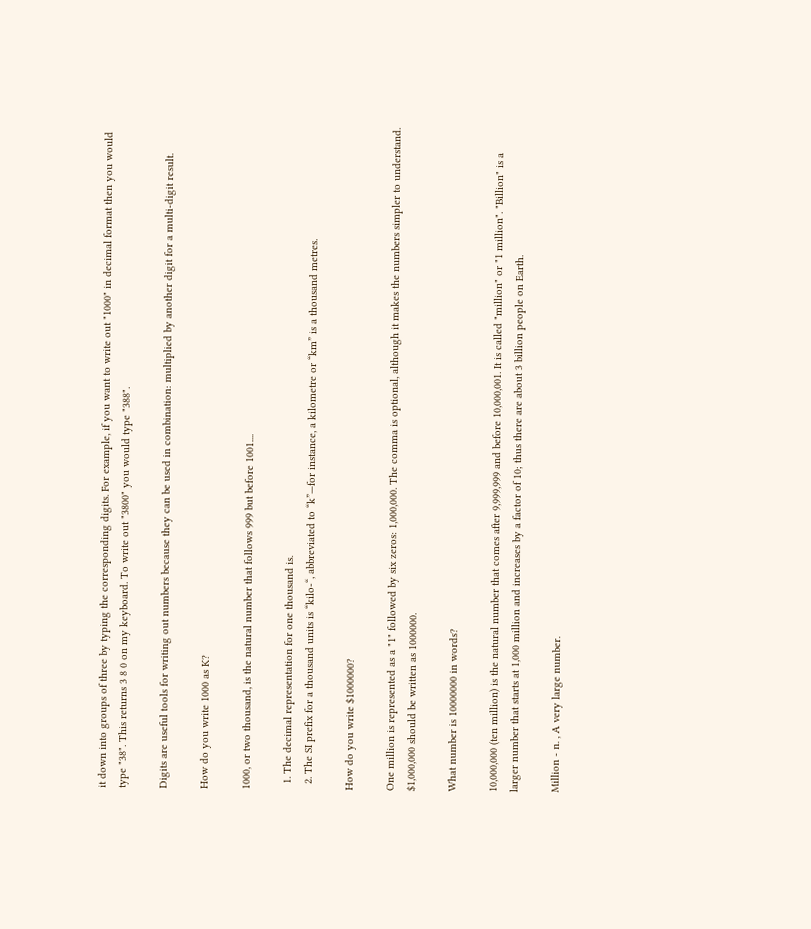it down into groups of three by typing the corresponding digits. For example, if you want to write out "1000" in decimal format then you would type "38". This returns 3 8 0 on my keyboard. To write out "3800" you would type "388".

Digits are useful tools for writing out numbers because they can be used in combination: multiplied by another digit for a multi-digit result.

How do you write 1000 as K?

1000, or two thousand, is the natural number that follows 999 but before 1001....

  1. The decimal representation for one thousand is.
  2. The SI prefix for a thousand units is “kilo-“, abbreviated to “k”—for instance, a kilometre or “km” is a thousand metres.

How do you write $1000000?

One million is represented as a "1" followed by six zeros: 1,000,000. The comma is optional, although it makes the numbers simpler to understand. $1,000,000 should be written as 1000000.

What number is 10000000 in words?

10,000,000 (ten million) is the natural number that comes after 9,999,999 and before 10,000,001. It is called "million" or "1 million". "Billion" is a larger number that starts at 1,000 million and increases by a factor of 10; thus there are about 3 billion people on Earth.

Million - n. , A very large number.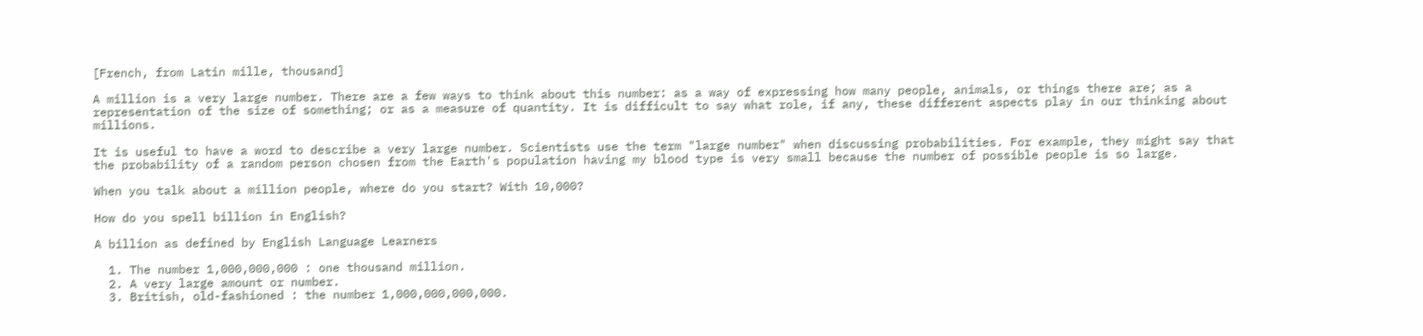[French, from Latin mille, thousand]

A million is a very large number. There are a few ways to think about this number: as a way of expressing how many people, animals, or things there are; as a representation of the size of something; or as a measure of quantity. It is difficult to say what role, if any, these different aspects play in our thinking about millions.

It is useful to have a word to describe a very large number. Scientists use the term "large number" when discussing probabilities. For example, they might say that the probability of a random person chosen from the Earth's population having my blood type is very small because the number of possible people is so large.

When you talk about a million people, where do you start? With 10,000?

How do you spell billion in English?

A billion as defined by English Language Learners

  1. The number 1,000,000,000 : one thousand million.
  2. A very large amount or number.
  3. British, old-fashioned : the number 1,000,000,000,000.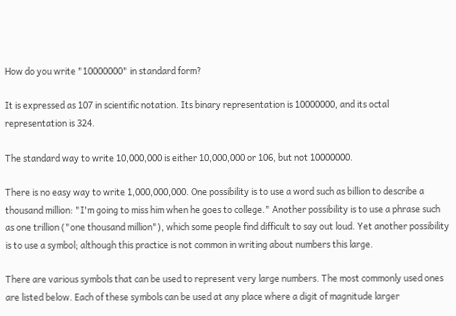How do you write "10000000" in standard form?

It is expressed as 107 in scientific notation. Its binary representation is 10000000, and its octal representation is 324.

The standard way to write 10,000,000 is either 10,000,000 or 106, but not 10000000.

There is no easy way to write 1,000,000,000. One possibility is to use a word such as billion to describe a thousand million: "I'm going to miss him when he goes to college." Another possibility is to use a phrase such as one trillion ("one thousand million"), which some people find difficult to say out loud. Yet another possibility is to use a symbol; although this practice is not common in writing about numbers this large.

There are various symbols that can be used to represent very large numbers. The most commonly used ones are listed below. Each of these symbols can be used at any place where a digit of magnitude larger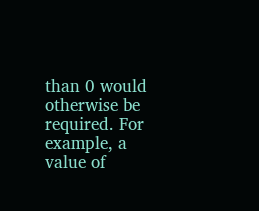than 0 would otherwise be required. For example, a value of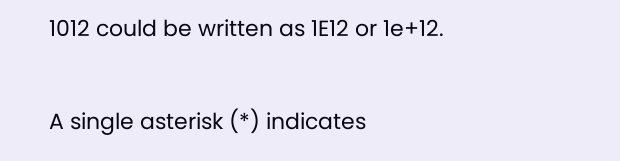1012 could be written as 1E12 or 1e+12.

A single asterisk (*) indicates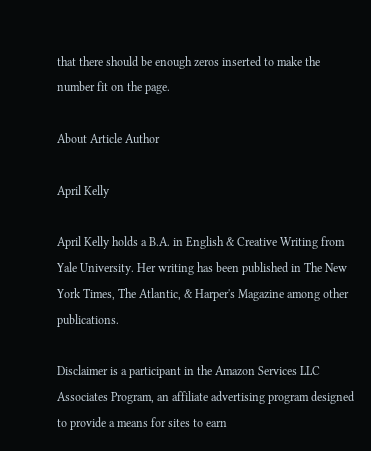that there should be enough zeros inserted to make the number fit on the page.

About Article Author

April Kelly

April Kelly holds a B.A. in English & Creative Writing from Yale University. Her writing has been published in The New York Times, The Atlantic, & Harper's Magazine among other publications.

Disclaimer is a participant in the Amazon Services LLC Associates Program, an affiliate advertising program designed to provide a means for sites to earn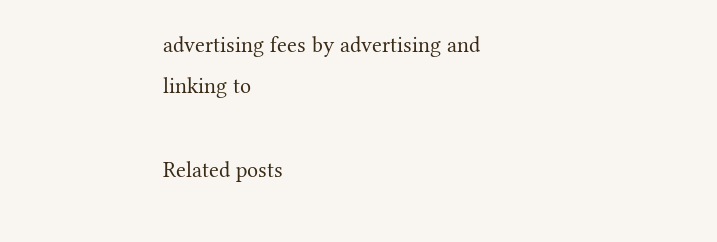advertising fees by advertising and linking to

Related posts